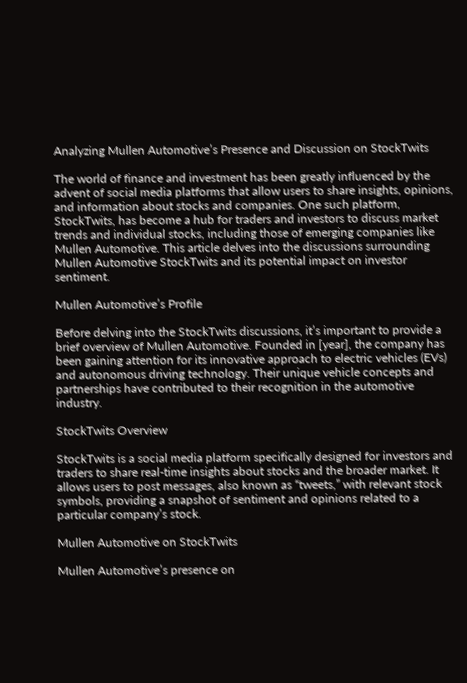Analyzing Mullen Automotive’s Presence and Discussion on StockTwits

The world of finance and investment has been greatly influenced by the advent of social media platforms that allow users to share insights, opinions, and information about stocks and companies. One such platform, StockTwits, has become a hub for traders and investors to discuss market trends and individual stocks, including those of emerging companies like Mullen Automotive. This article delves into the discussions surrounding Mullen Automotive StockTwits and its potential impact on investor sentiment.

Mullen Automotive’s Profile

Before delving into the StockTwits discussions, it’s important to provide a brief overview of Mullen Automotive. Founded in [year], the company has been gaining attention for its innovative approach to electric vehicles (EVs) and autonomous driving technology. Their unique vehicle concepts and partnerships have contributed to their recognition in the automotive industry.

StockTwits Overview

StockTwits is a social media platform specifically designed for investors and traders to share real-time insights about stocks and the broader market. It allows users to post messages, also known as “tweets,” with relevant stock symbols, providing a snapshot of sentiment and opinions related to a particular company’s stock.

Mullen Automotive on StockTwits

Mullen Automotive’s presence on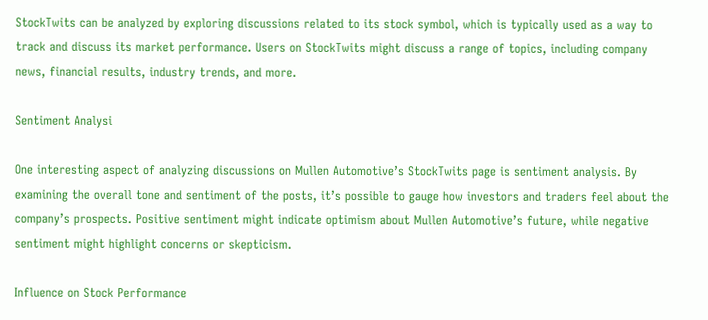StockTwits can be analyzed by exploring discussions related to its stock symbol, which is typically used as a way to track and discuss its market performance. Users on StockTwits might discuss a range of topics, including company news, financial results, industry trends, and more.

Sentiment Analysi

One interesting aspect of analyzing discussions on Mullen Automotive’s StockTwits page is sentiment analysis. By examining the overall tone and sentiment of the posts, it’s possible to gauge how investors and traders feel about the company’s prospects. Positive sentiment might indicate optimism about Mullen Automotive’s future, while negative sentiment might highlight concerns or skepticism.

Influence on Stock Performance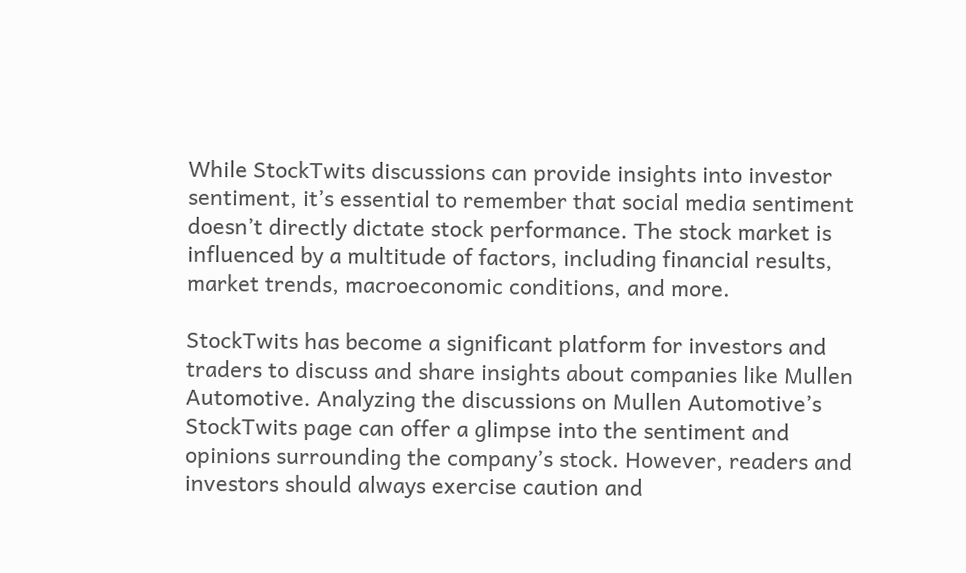While StockTwits discussions can provide insights into investor sentiment, it’s essential to remember that social media sentiment doesn’t directly dictate stock performance. The stock market is influenced by a multitude of factors, including financial results, market trends, macroeconomic conditions, and more.

StockTwits has become a significant platform for investors and traders to discuss and share insights about companies like Mullen Automotive. Analyzing the discussions on Mullen Automotive’s StockTwits page can offer a glimpse into the sentiment and opinions surrounding the company’s stock. However, readers and investors should always exercise caution and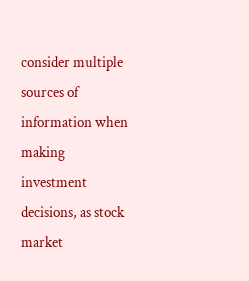consider multiple sources of information when making investment decisions, as stock market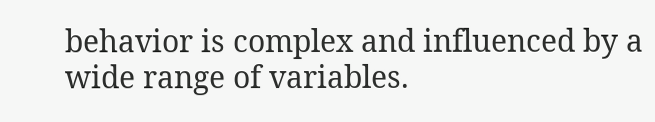behavior is complex and influenced by a wide range of variables.